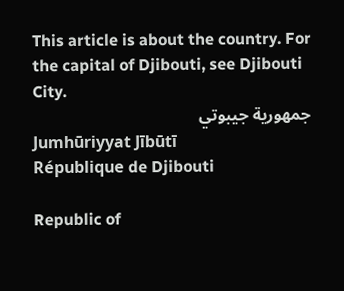This article is about the country. For the capital of Djibouti, see Djibouti City.
جمهورية جيبوتي
Jumhūriyyat Jībūtī
République de Djibouti

Republic of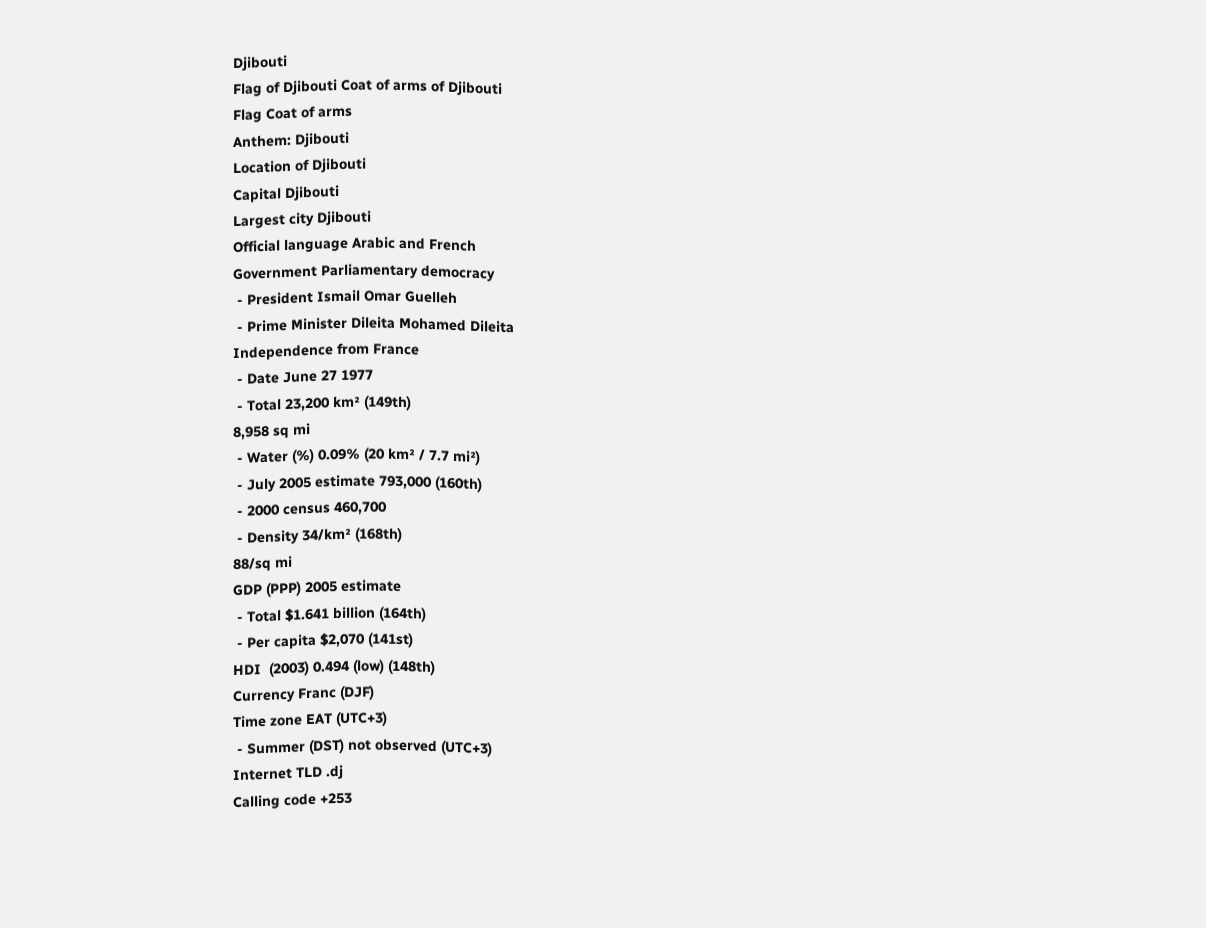Djibouti
Flag of Djibouti Coat of arms of Djibouti
Flag Coat of arms
Anthem: Djibouti
Location of Djibouti
Capital Djibouti
Largest city Djibouti
Official language Arabic and French
Government Parliamentary democracy
 - President Ismail Omar Guelleh
 - Prime Minister Dileita Mohamed Dileita
Independence from France
 - Date June 27 1977
 - Total 23,200 km² (149th)
8,958 sq mi
 - Water (%) 0.09% (20 km² / 7.7 mi²)
 - July 2005 estimate 793,000 (160th)
 - 2000 census 460,700
 - Density 34/km² (168th)
88/sq mi
GDP (PPP) 2005 estimate
 - Total $1.641 billion (164th)
 - Per capita $2,070 (141st)
HDI  (2003) 0.494 (low) (148th)
Currency Franc (DJF)
Time zone EAT (UTC+3)
 - Summer (DST) not observed (UTC+3)
Internet TLD .dj
Calling code +253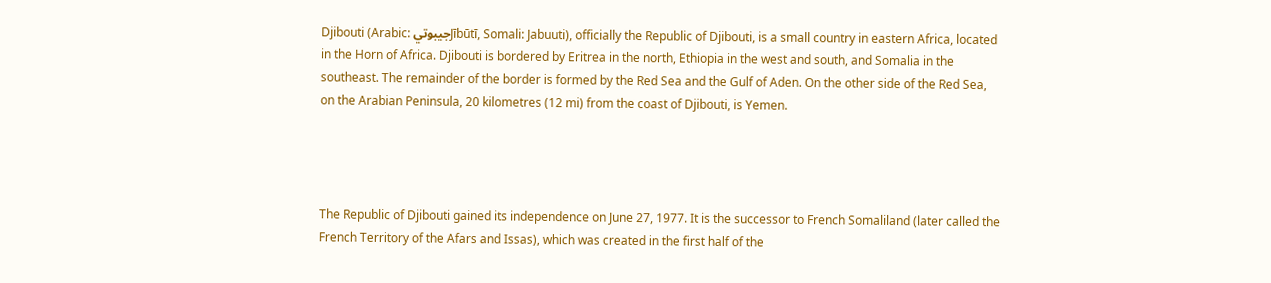Djibouti (Arabic: جيبوتيJībūtī, Somali: Jabuuti), officially the Republic of Djibouti, is a small country in eastern Africa, located in the Horn of Africa. Djibouti is bordered by Eritrea in the north, Ethiopia in the west and south, and Somalia in the southeast. The remainder of the border is formed by the Red Sea and the Gulf of Aden. On the other side of the Red Sea, on the Arabian Peninsula, 20 kilometres (12 mi) from the coast of Djibouti, is Yemen.




The Republic of Djibouti gained its independence on June 27, 1977. It is the successor to French Somaliland (later called the French Territory of the Afars and Issas), which was created in the first half of the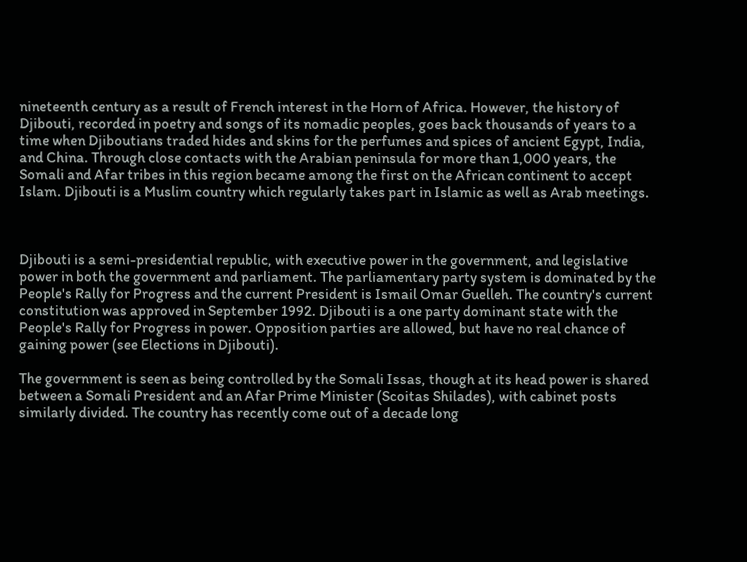nineteenth century as a result of French interest in the Horn of Africa. However, the history of Djibouti, recorded in poetry and songs of its nomadic peoples, goes back thousands of years to a time when Djiboutians traded hides and skins for the perfumes and spices of ancient Egypt, India, and China. Through close contacts with the Arabian peninsula for more than 1,000 years, the Somali and Afar tribes in this region became among the first on the African continent to accept Islam. Djibouti is a Muslim country which regularly takes part in Islamic as well as Arab meetings.



Djibouti is a semi-presidential republic, with executive power in the government, and legislative power in both the government and parliament. The parliamentary party system is dominated by the People's Rally for Progress and the current President is Ismail Omar Guelleh. The country's current constitution was approved in September 1992. Djibouti is a one party dominant state with the People's Rally for Progress in power. Opposition parties are allowed, but have no real chance of gaining power (see Elections in Djibouti).

The government is seen as being controlled by the Somali Issas, though at its head power is shared between a Somali President and an Afar Prime Minister (Scoitas Shilades), with cabinet posts similarly divided. The country has recently come out of a decade long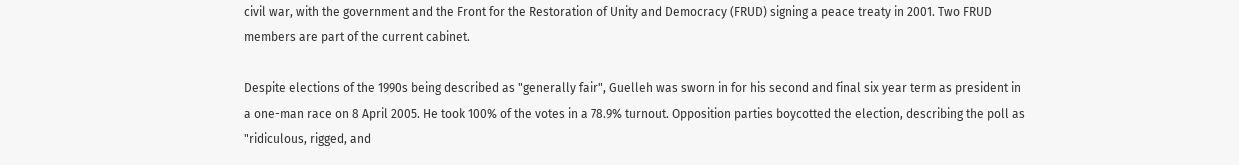civil war, with the government and the Front for the Restoration of Unity and Democracy (FRUD) signing a peace treaty in 2001. Two FRUD members are part of the current cabinet.

Despite elections of the 1990s being described as "generally fair", Guelleh was sworn in for his second and final six year term as president in a one-man race on 8 April 2005. He took 100% of the votes in a 78.9% turnout. Opposition parties boycotted the election, describing the poll as "ridiculous, rigged, and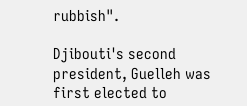rubbish".

Djibouti's second president, Guelleh was first elected to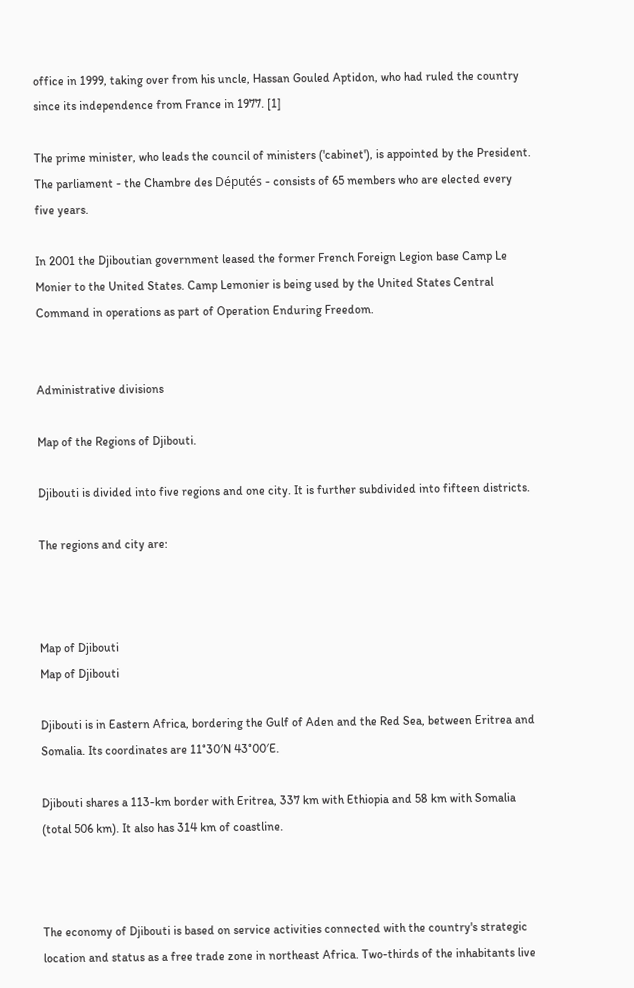office in 1999, taking over from his uncle, Hassan Gouled Aptidon, who had ruled the country since its independence from France in 1977. [1]

The prime minister, who leads the council of ministers ('cabinet'), is appointed by the President. The parliament - the Chambre des Députés - consists of 65 members who are elected every five years.

In 2001 the Djiboutian government leased the former French Foreign Legion base Camp Le Monier to the United States. Camp Lemonier is being used by the United States Central Command in operations as part of Operation Enduring Freedom.


Administrative divisions

Map of the Regions of Djibouti.

Djibouti is divided into five regions and one city. It is further subdivided into fifteen districts.

The regions and city are:



Map of Djibouti
Map of Djibouti

Djibouti is in Eastern Africa, bordering the Gulf of Aden and the Red Sea, between Eritrea and Somalia. Its coordinates are 11°30′N 43°00′E.

Djibouti shares a 113-km border with Eritrea, 337 km with Ethiopia and 58 km with Somalia (total 506 km). It also has 314 km of coastline.



The economy of Djibouti is based on service activities connected with the country's strategic location and status as a free trade zone in northeast Africa. Two-thirds of the inhabitants live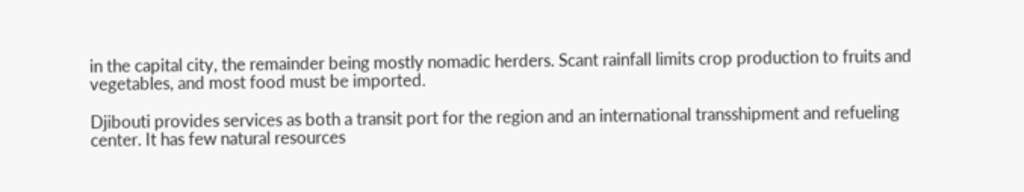in the capital city, the remainder being mostly nomadic herders. Scant rainfall limits crop production to fruits and vegetables, and most food must be imported.

Djibouti provides services as both a transit port for the region and an international transshipment and refueling center. It has few natural resources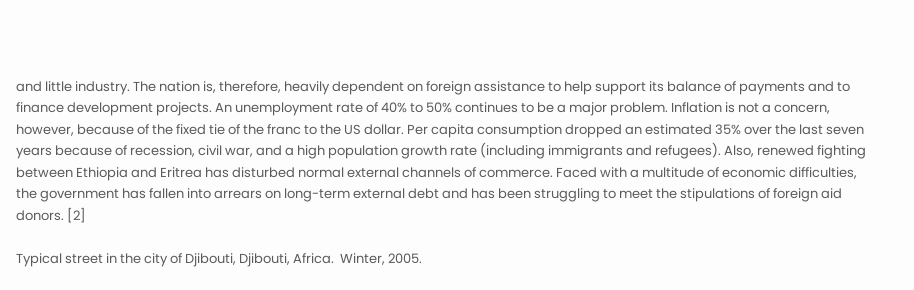and little industry. The nation is, therefore, heavily dependent on foreign assistance to help support its balance of payments and to finance development projects. An unemployment rate of 40% to 50% continues to be a major problem. Inflation is not a concern, however, because of the fixed tie of the franc to the US dollar. Per capita consumption dropped an estimated 35% over the last seven years because of recession, civil war, and a high population growth rate (including immigrants and refugees). Also, renewed fighting between Ethiopia and Eritrea has disturbed normal external channels of commerce. Faced with a multitude of economic difficulties, the government has fallen into arrears on long-term external debt and has been struggling to meet the stipulations of foreign aid donors. [2]

Typical street in the city of Djibouti, Djibouti, Africa.  Winter, 2005.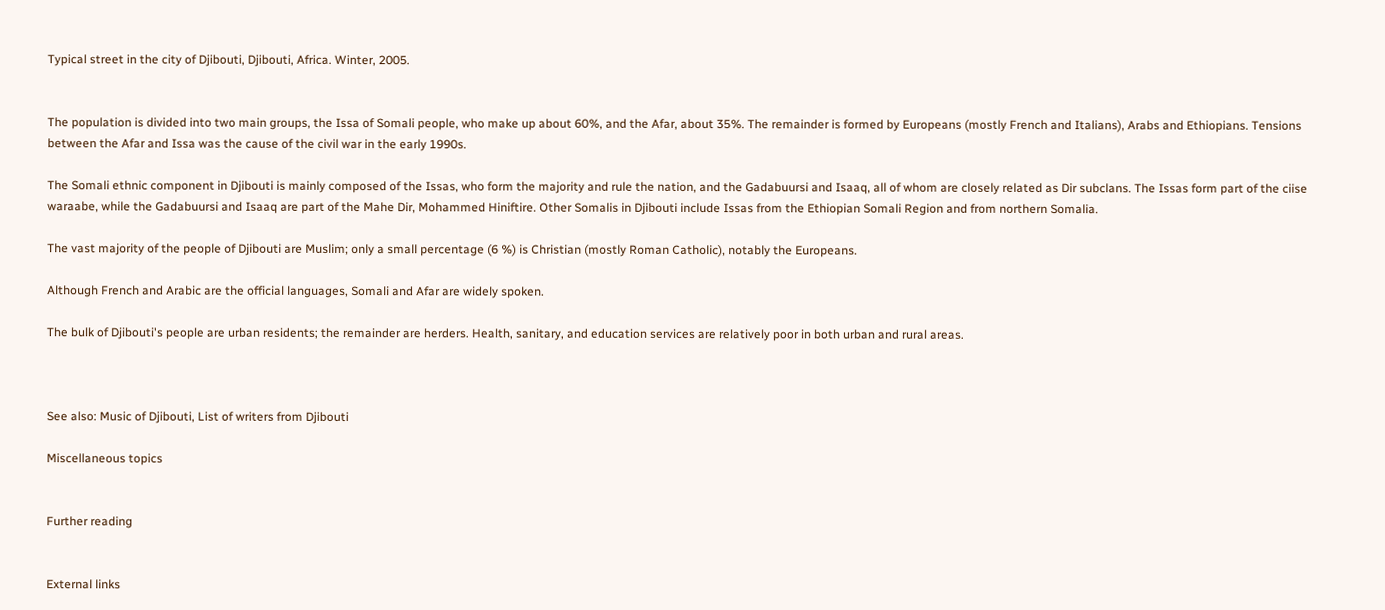Typical street in the city of Djibouti, Djibouti, Africa. Winter, 2005.


The population is divided into two main groups, the Issa of Somali people, who make up about 60%, and the Afar, about 35%. The remainder is formed by Europeans (mostly French and Italians), Arabs and Ethiopians. Tensions between the Afar and Issa was the cause of the civil war in the early 1990s.

The Somali ethnic component in Djibouti is mainly composed of the Issas, who form the majority and rule the nation, and the Gadabuursi and Isaaq, all of whom are closely related as Dir subclans. The Issas form part of the ciise waraabe, while the Gadabuursi and Isaaq are part of the Mahe Dir, Mohammed Hiniftire. Other Somalis in Djibouti include Issas from the Ethiopian Somali Region and from northern Somalia.

The vast majority of the people of Djibouti are Muslim; only a small percentage (6 %) is Christian (mostly Roman Catholic), notably the Europeans.

Although French and Arabic are the official languages, Somali and Afar are widely spoken.

The bulk of Djibouti's people are urban residents; the remainder are herders. Health, sanitary, and education services are relatively poor in both urban and rural areas.



See also: Music of Djibouti, List of writers from Djibouti

Miscellaneous topics


Further reading


External links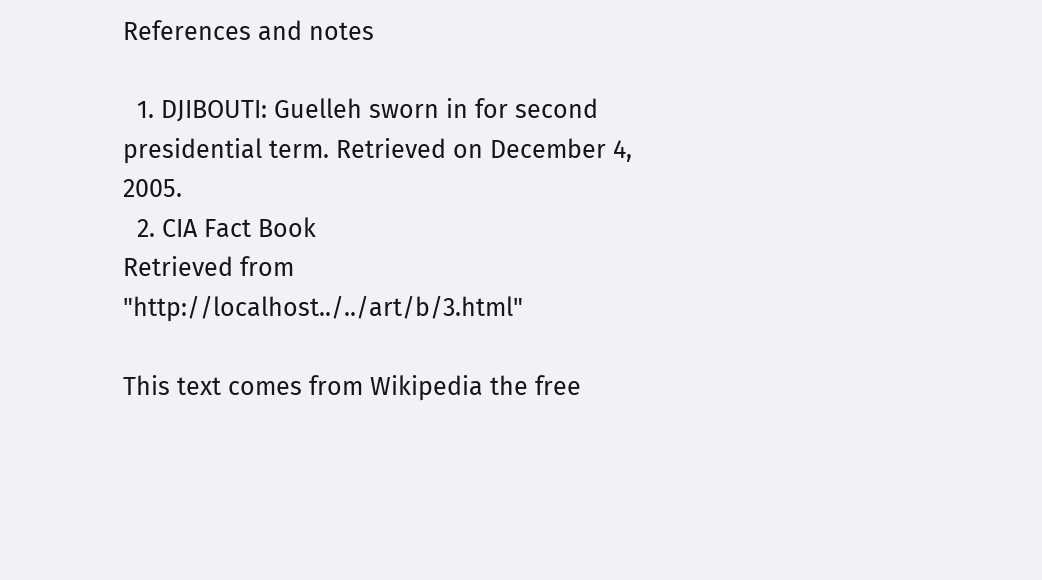References and notes

  1. DJIBOUTI: Guelleh sworn in for second presidential term. Retrieved on December 4, 2005.
  2. CIA Fact Book
Retrieved from "http://localhost../../art/b/3.html"

This text comes from Wikipedia the free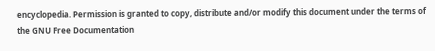encyclopedia. Permission is granted to copy, distribute and/or modify this document under the terms of the GNU Free Documentation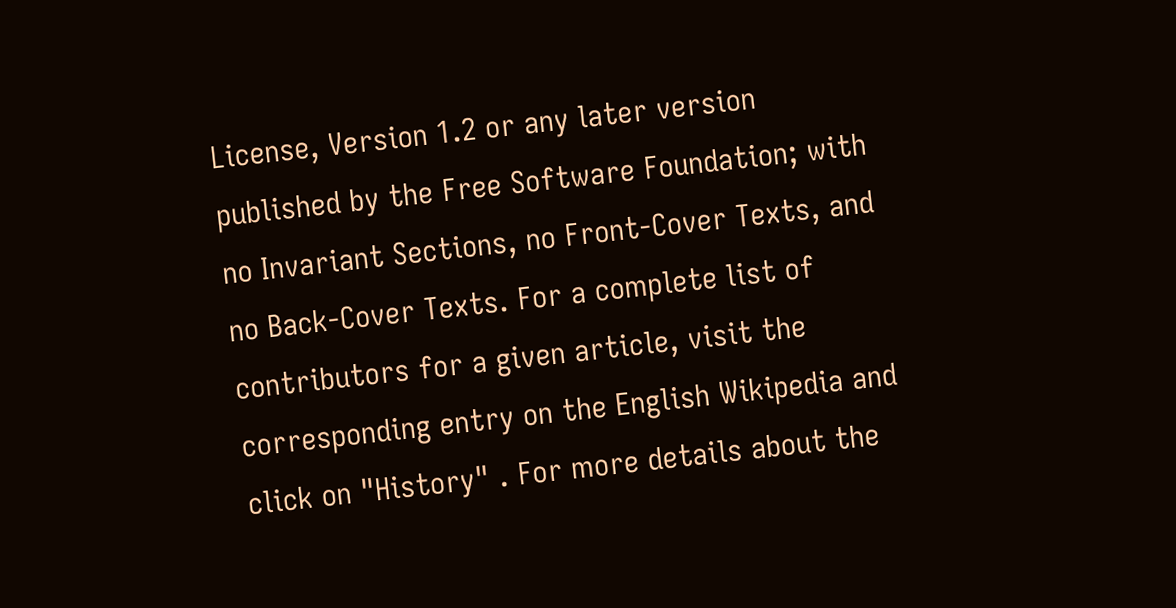License, Version 1.2 or any later version published by the Free Software Foundation; with no Invariant Sections, no Front-Cover Texts, and no Back-Cover Texts. For a complete list of contributors for a given article, visit the corresponding entry on the English Wikipedia and click on "History" . For more details about the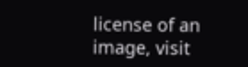license of an image, visit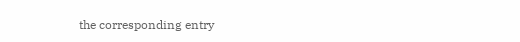the corresponding entry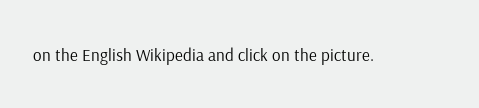on the English Wikipedia and click on the picture.